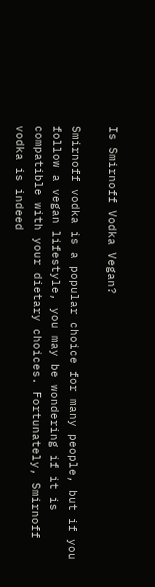Is Smirnoff Vodka Vegan?

Smirnoff vodka is a popular choice for many people, but if you follow a vegan lifestyle, you may be wondering if it is compatible with your dietary choices. Fortunately, Smirnoff vodka is indeed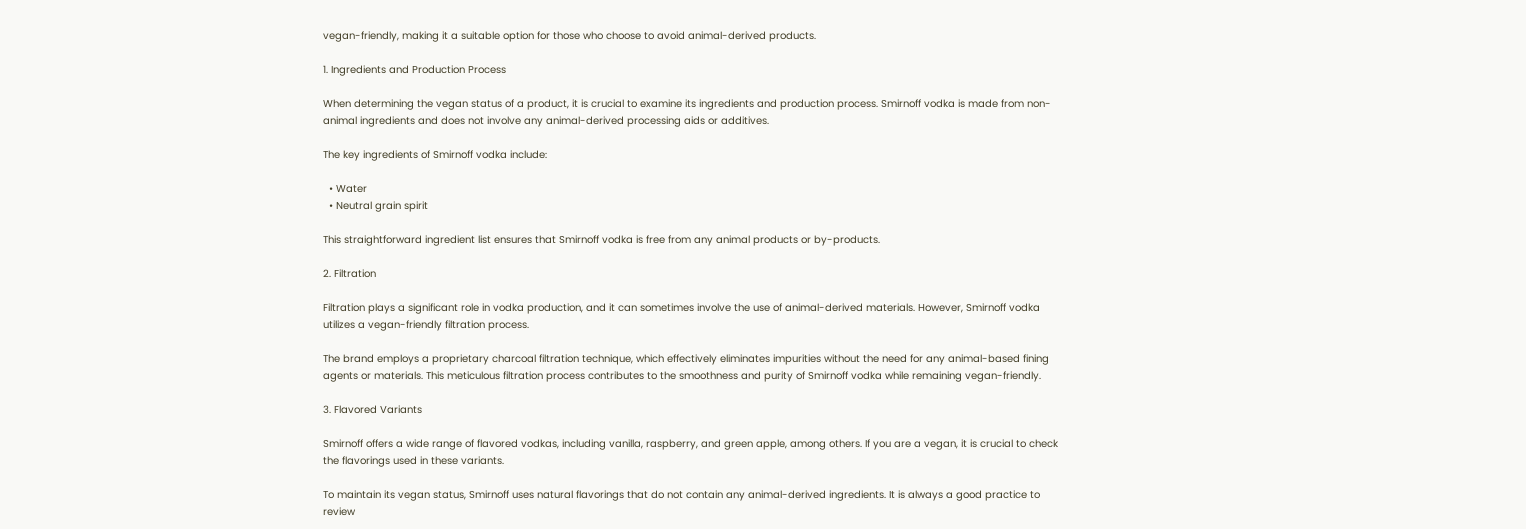vegan-friendly, making it a suitable option for those who choose to avoid animal-derived products.

1. Ingredients and Production Process

When determining the vegan status of a product, it is crucial to examine its ingredients and production process. Smirnoff vodka is made from non-animal ingredients and does not involve any animal-derived processing aids or additives.

The key ingredients of Smirnoff vodka include:

  • Water
  • Neutral grain spirit

This straightforward ingredient list ensures that Smirnoff vodka is free from any animal products or by-products.

2. Filtration

Filtration plays a significant role in vodka production, and it can sometimes involve the use of animal-derived materials. However, Smirnoff vodka utilizes a vegan-friendly filtration process.

The brand employs a proprietary charcoal filtration technique, which effectively eliminates impurities without the need for any animal-based fining agents or materials. This meticulous filtration process contributes to the smoothness and purity of Smirnoff vodka while remaining vegan-friendly.

3. Flavored Variants

Smirnoff offers a wide range of flavored vodkas, including vanilla, raspberry, and green apple, among others. If you are a vegan, it is crucial to check the flavorings used in these variants.

To maintain its vegan status, Smirnoff uses natural flavorings that do not contain any animal-derived ingredients. It is always a good practice to review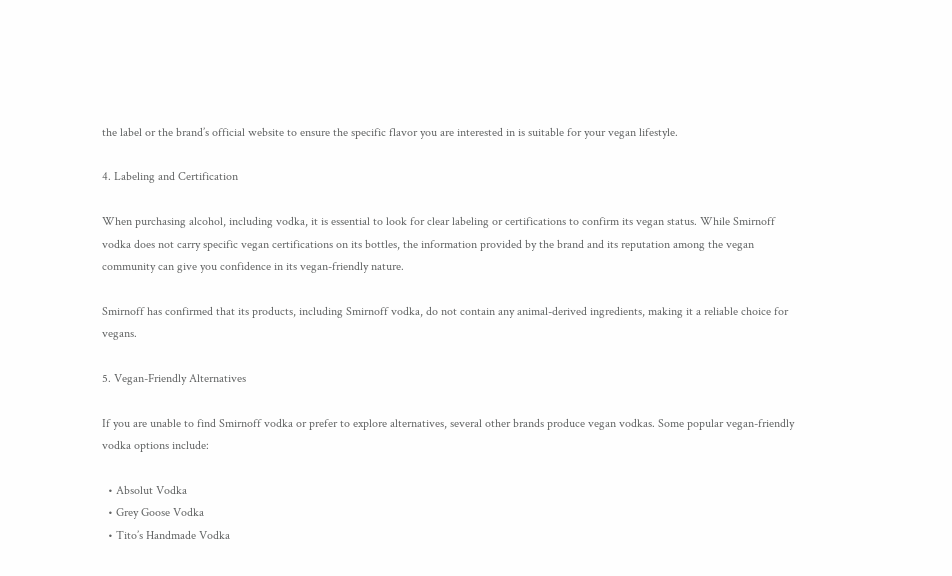the label or the brand’s official website to ensure the specific flavor you are interested in is suitable for your vegan lifestyle.

4. Labeling and Certification

When purchasing alcohol, including vodka, it is essential to look for clear labeling or certifications to confirm its vegan status. While Smirnoff vodka does not carry specific vegan certifications on its bottles, the information provided by the brand and its reputation among the vegan community can give you confidence in its vegan-friendly nature.

Smirnoff has confirmed that its products, including Smirnoff vodka, do not contain any animal-derived ingredients, making it a reliable choice for vegans.

5. Vegan-Friendly Alternatives

If you are unable to find Smirnoff vodka or prefer to explore alternatives, several other brands produce vegan vodkas. Some popular vegan-friendly vodka options include:

  • Absolut Vodka
  • Grey Goose Vodka
  • Tito’s Handmade Vodka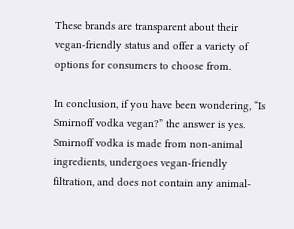These brands are transparent about their vegan-friendly status and offer a variety of options for consumers to choose from.

In conclusion, if you have been wondering, “Is Smirnoff vodka vegan?” the answer is yes. Smirnoff vodka is made from non-animal ingredients, undergoes vegan-friendly filtration, and does not contain any animal-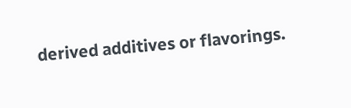derived additives or flavorings.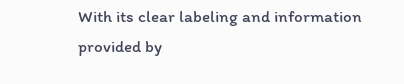With its clear labeling and information provided by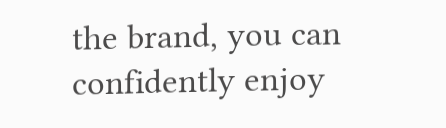the brand, you can confidently enjoy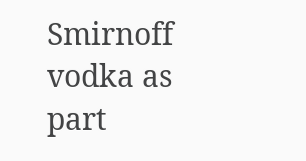Smirnoff vodka as part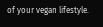of your vegan lifestyle.